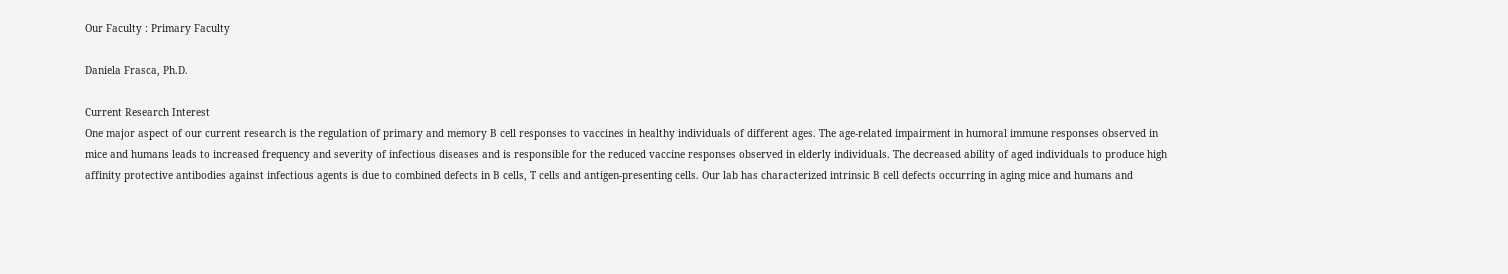Our Faculty : Primary Faculty

Daniela Frasca, Ph.D.

Current Research Interest
One major aspect of our current research is the regulation of primary and memory B cell responses to vaccines in healthy individuals of different ages. The age-related impairment in humoral immune responses observed in mice and humans leads to increased frequency and severity of infectious diseases and is responsible for the reduced vaccine responses observed in elderly individuals. The decreased ability of aged individuals to produce high affinity protective antibodies against infectious agents is due to combined defects in B cells, T cells and antigen-presenting cells. Our lab has characterized intrinsic B cell defects occurring in aging mice and humans and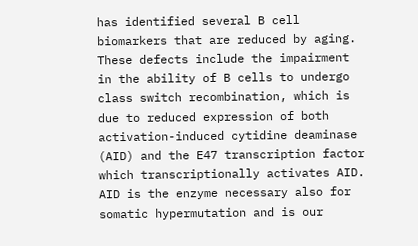has identified several B cell biomarkers that are reduced by aging. These defects include the impairment in the ability of B cells to undergo class switch recombination, which is due to reduced expression of both activation-induced cytidine deaminase (AID) and the E47 transcription factor which transcriptionally activates AID. AID is the enzyme necessary also for somatic hypermutation and is our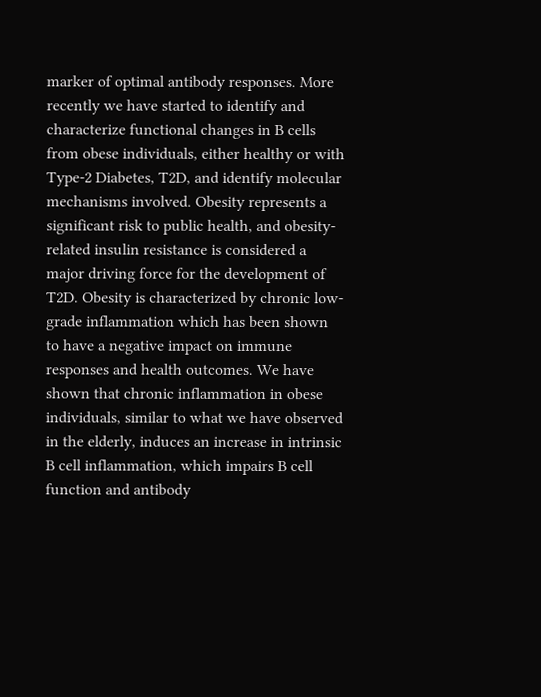marker of optimal antibody responses. More recently we have started to identify and characterize functional changes in B cells from obese individuals, either healthy or with Type-2 Diabetes, T2D, and identify molecular mechanisms involved. Obesity represents a significant risk to public health, and obesity-related insulin resistance is considered a major driving force for the development of T2D. Obesity is characterized by chronic low-grade inflammation which has been shown to have a negative impact on immune responses and health outcomes. We have shown that chronic inflammation in obese individuals, similar to what we have observed in the elderly, induces an increase in intrinsic B cell inflammation, which impairs B cell function and antibody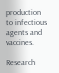production to infectious agents and vaccines.

Research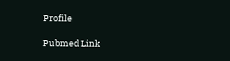Profile

Pubmed Link